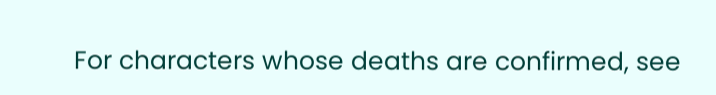For characters whose deaths are confirmed, see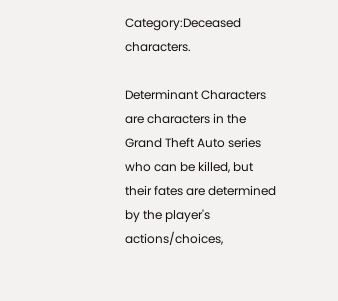Category:Deceased characters.

Determinant Characters are characters in the Grand Theft Auto series who can be killed, but their fates are determined by the player's actions/choices,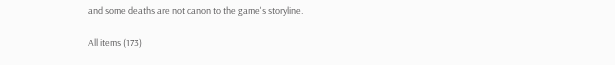and some deaths are not canon to the game's storyline.

All items (173)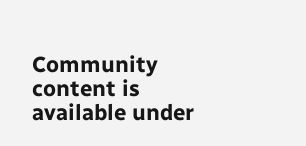Community content is available under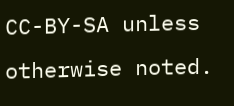CC-BY-SA unless otherwise noted.